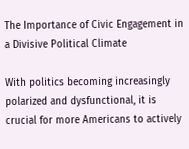The Importance of Civic Engagement in a Divisive Political Climate

With politics becoming increasingly polarized and dysfunctional, it is crucial for more Americans to actively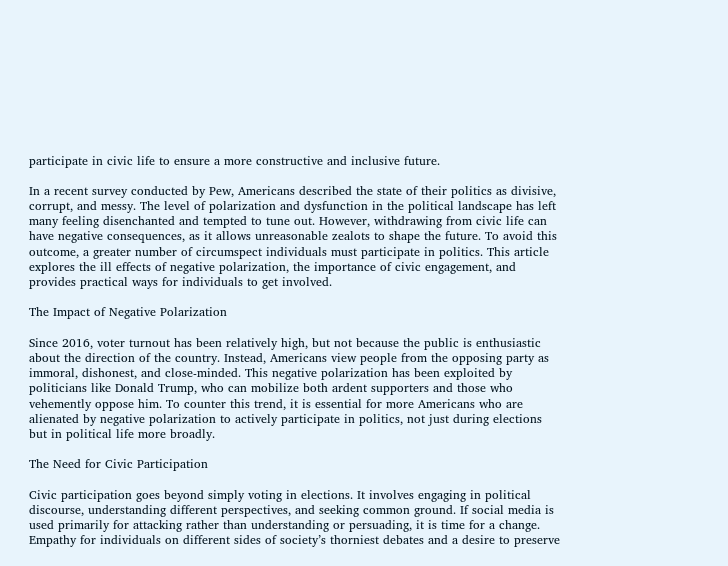participate in civic life to ensure a more constructive and inclusive future.

In a recent survey conducted by Pew, Americans described the state of their politics as divisive, corrupt, and messy. The level of polarization and dysfunction in the political landscape has left many feeling disenchanted and tempted to tune out. However, withdrawing from civic life can have negative consequences, as it allows unreasonable zealots to shape the future. To avoid this outcome, a greater number of circumspect individuals must participate in politics. This article explores the ill effects of negative polarization, the importance of civic engagement, and provides practical ways for individuals to get involved.

The Impact of Negative Polarization

Since 2016, voter turnout has been relatively high, but not because the public is enthusiastic about the direction of the country. Instead, Americans view people from the opposing party as immoral, dishonest, and close-minded. This negative polarization has been exploited by politicians like Donald Trump, who can mobilize both ardent supporters and those who vehemently oppose him. To counter this trend, it is essential for more Americans who are alienated by negative polarization to actively participate in politics, not just during elections but in political life more broadly.

The Need for Civic Participation

Civic participation goes beyond simply voting in elections. It involves engaging in political discourse, understanding different perspectives, and seeking common ground. If social media is used primarily for attacking rather than understanding or persuading, it is time for a change. Empathy for individuals on different sides of society’s thorniest debates and a desire to preserve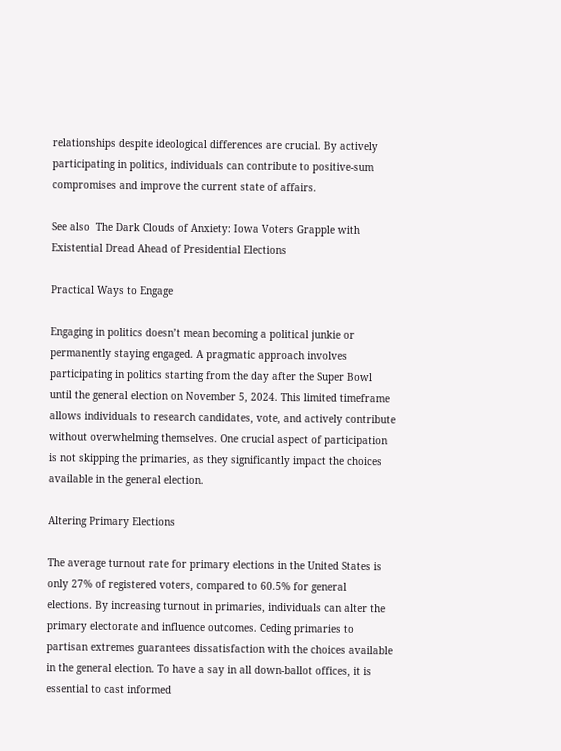relationships despite ideological differences are crucial. By actively participating in politics, individuals can contribute to positive-sum compromises and improve the current state of affairs.

See also  The Dark Clouds of Anxiety: Iowa Voters Grapple with Existential Dread Ahead of Presidential Elections

Practical Ways to Engage

Engaging in politics doesn’t mean becoming a political junkie or permanently staying engaged. A pragmatic approach involves participating in politics starting from the day after the Super Bowl until the general election on November 5, 2024. This limited timeframe allows individuals to research candidates, vote, and actively contribute without overwhelming themselves. One crucial aspect of participation is not skipping the primaries, as they significantly impact the choices available in the general election.

Altering Primary Elections

The average turnout rate for primary elections in the United States is only 27% of registered voters, compared to 60.5% for general elections. By increasing turnout in primaries, individuals can alter the primary electorate and influence outcomes. Ceding primaries to partisan extremes guarantees dissatisfaction with the choices available in the general election. To have a say in all down-ballot offices, it is essential to cast informed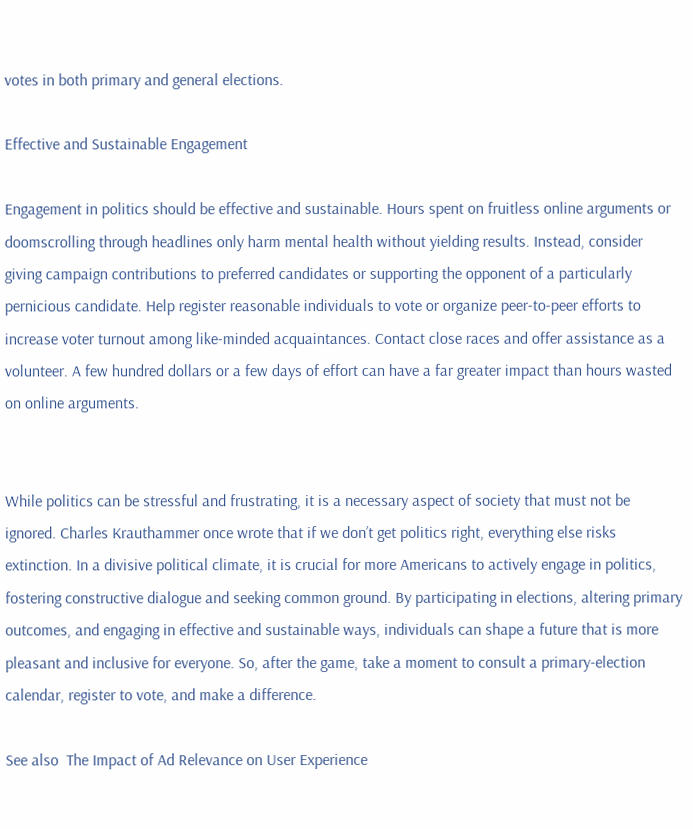votes in both primary and general elections.

Effective and Sustainable Engagement

Engagement in politics should be effective and sustainable. Hours spent on fruitless online arguments or doomscrolling through headlines only harm mental health without yielding results. Instead, consider giving campaign contributions to preferred candidates or supporting the opponent of a particularly pernicious candidate. Help register reasonable individuals to vote or organize peer-to-peer efforts to increase voter turnout among like-minded acquaintances. Contact close races and offer assistance as a volunteer. A few hundred dollars or a few days of effort can have a far greater impact than hours wasted on online arguments.


While politics can be stressful and frustrating, it is a necessary aspect of society that must not be ignored. Charles Krauthammer once wrote that if we don’t get politics right, everything else risks extinction. In a divisive political climate, it is crucial for more Americans to actively engage in politics, fostering constructive dialogue and seeking common ground. By participating in elections, altering primary outcomes, and engaging in effective and sustainable ways, individuals can shape a future that is more pleasant and inclusive for everyone. So, after the game, take a moment to consult a primary-election calendar, register to vote, and make a difference.

See also  The Impact of Ad Relevance on User Experience